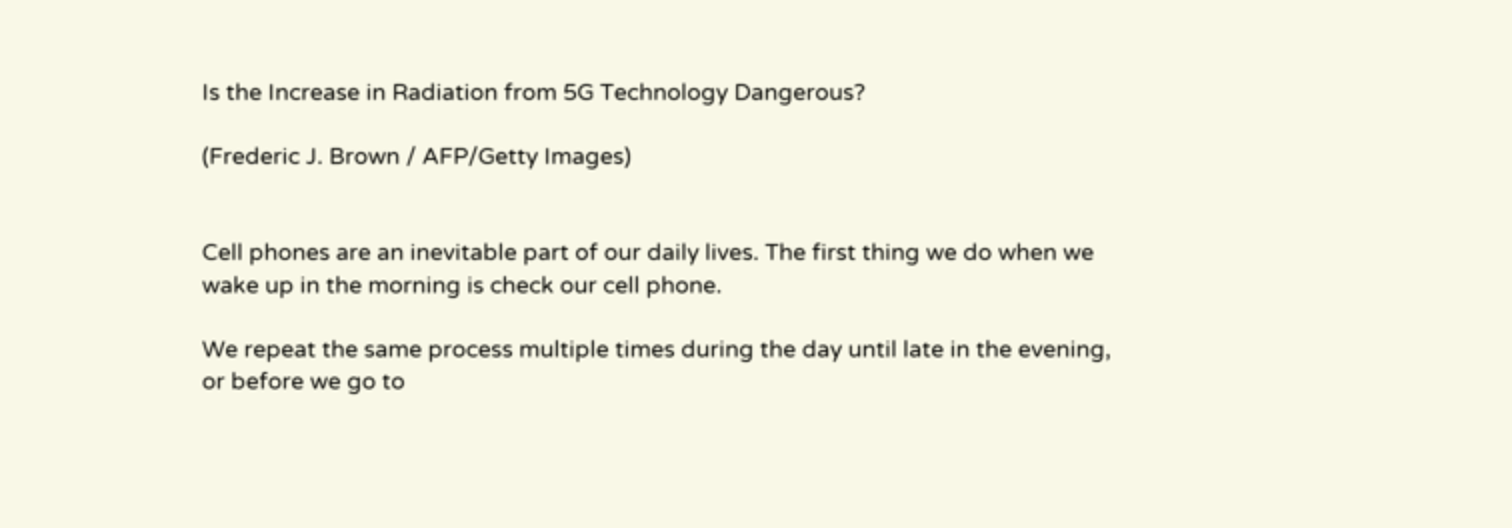Is the Increase in Radiation from 5G Technology Dangerous?

(Frederic J. Brown / AFP/Getty Images)


Cell phones are an inevitable part of our daily lives. The first thing we do when we wake up in the morning is check our cell phone.

We repeat the same process multiple times during the day until late in the evening, or before we go to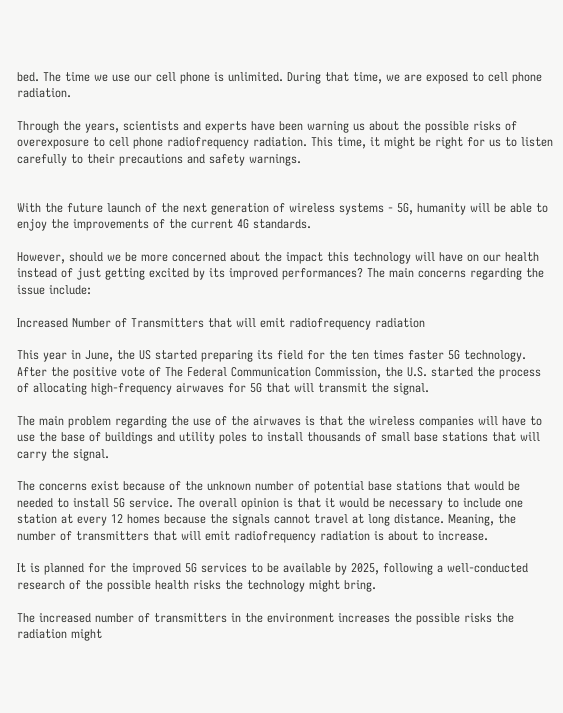bed. The time we use our cell phone is unlimited. During that time, we are exposed to cell phone radiation.

Through the years, scientists and experts have been warning us about the possible risks of overexposure to cell phone radiofrequency radiation. This time, it might be right for us to listen carefully to their precautions and safety warnings.


With the future launch of the next generation of wireless systems - 5G, humanity will be able to enjoy the improvements of the current 4G standards.

However, should we be more concerned about the impact this technology will have on our health instead of just getting excited by its improved performances? The main concerns regarding the issue include:

Increased Number of Transmitters that will emit radiofrequency radiation

This year in June, the US started preparing its field for the ten times faster 5G technology. After the positive vote of The Federal Communication Commission, the U.S. started the process of allocating high-frequency airwaves for 5G that will transmit the signal.

The main problem regarding the use of the airwaves is that the wireless companies will have to use the base of buildings and utility poles to install thousands of small base stations that will carry the signal.

The concerns exist because of the unknown number of potential base stations that would be needed to install 5G service. The overall opinion is that it would be necessary to include one station at every 12 homes because the signals cannot travel at long distance. Meaning, the number of transmitters that will emit radiofrequency radiation is about to increase.

It is planned for the improved 5G services to be available by 2025, following a well-conducted research of the possible health risks the technology might bring.

The increased number of transmitters in the environment increases the possible risks the radiation might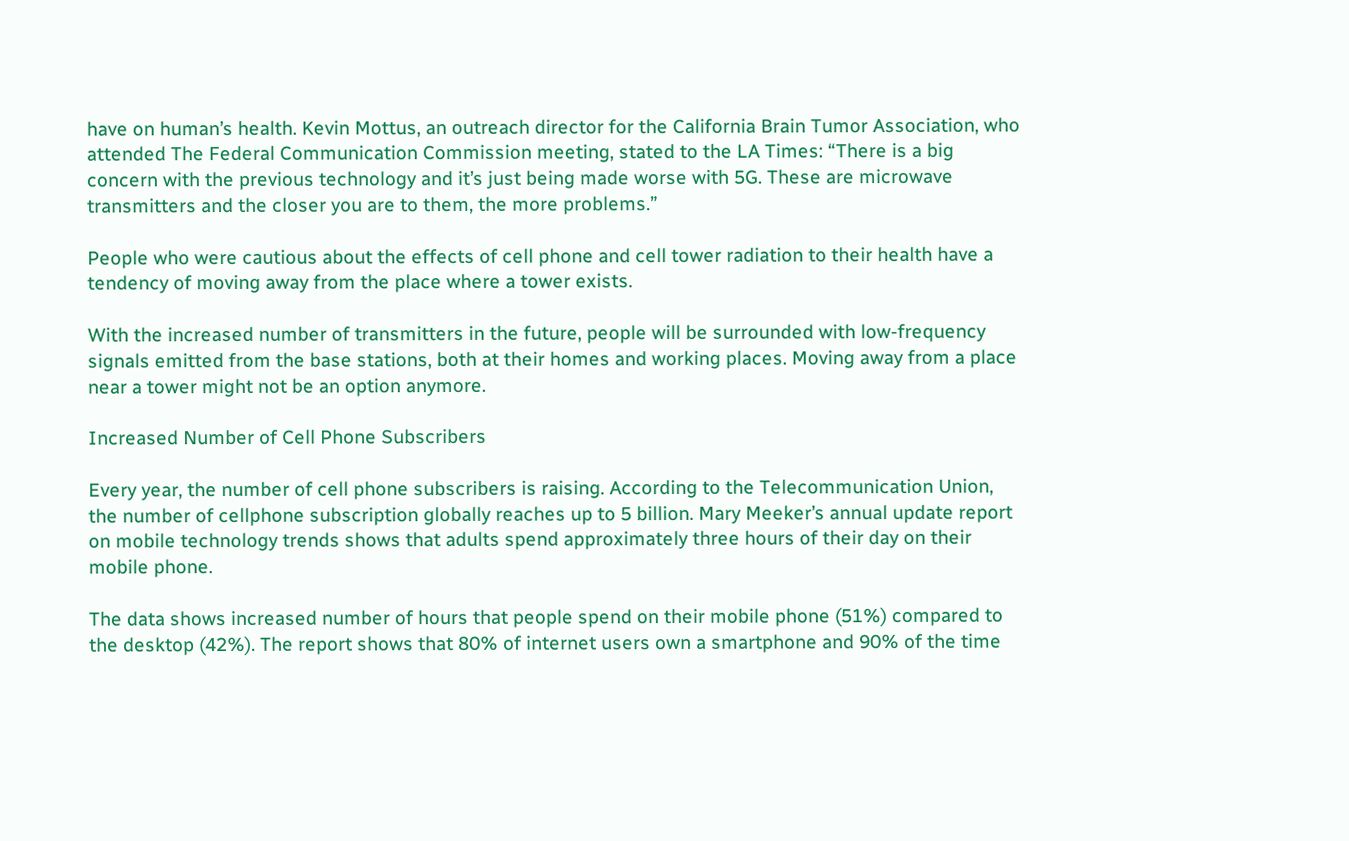have on human’s health. Kevin Mottus, an outreach director for the California Brain Tumor Association, who attended The Federal Communication Commission meeting, stated to the LA Times: “There is a big concern with the previous technology and it’s just being made worse with 5G. These are microwave transmitters and the closer you are to them, the more problems.”

People who were cautious about the effects of cell phone and cell tower radiation to their health have a tendency of moving away from the place where a tower exists.

With the increased number of transmitters in the future, people will be surrounded with low-frequency signals emitted from the base stations, both at their homes and working places. Moving away from a place near a tower might not be an option anymore.

Increased Number of Cell Phone Subscribers

Every year, the number of cell phone subscribers is raising. According to the Telecommunication Union, the number of cellphone subscription globally reaches up to 5 billion. Mary Meeker’s annual update report on mobile technology trends shows that adults spend approximately three hours of their day on their mobile phone.

The data shows increased number of hours that people spend on their mobile phone (51%) compared to the desktop (42%). The report shows that 80% of internet users own a smartphone and 90% of the time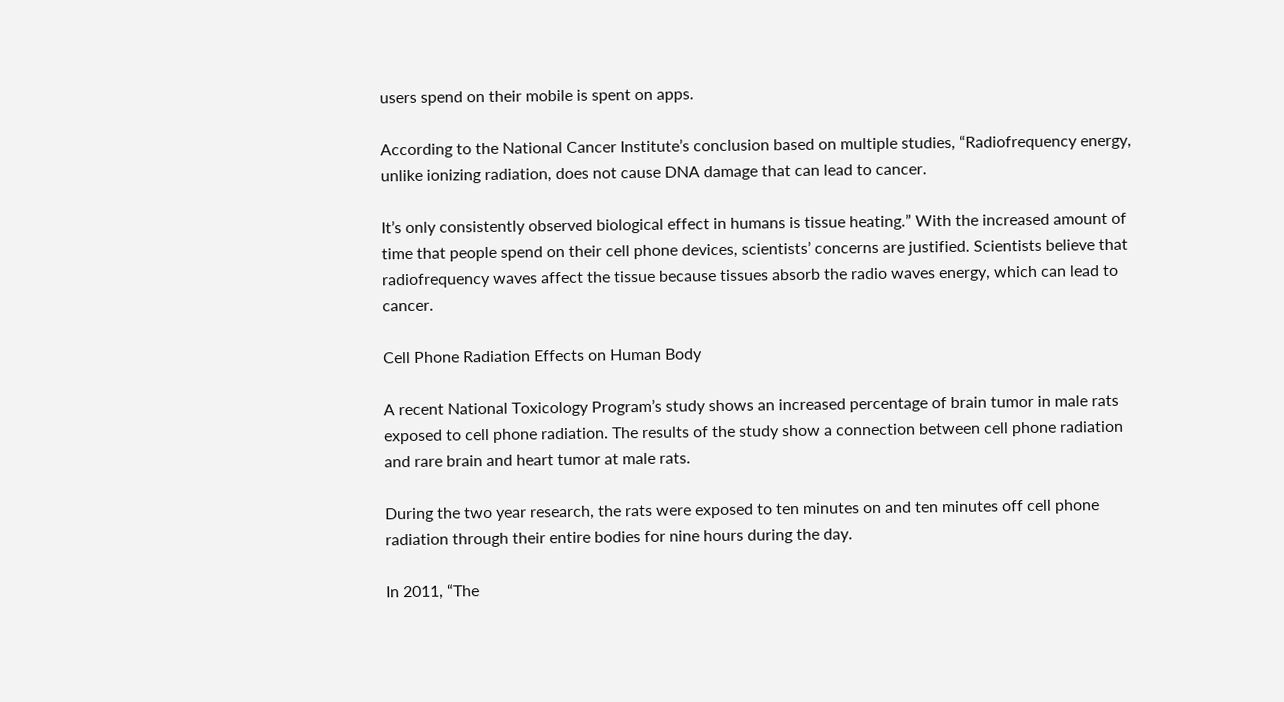users spend on their mobile is spent on apps.

According to the National Cancer Institute’s conclusion based on multiple studies, “Radiofrequency energy, unlike ionizing radiation, does not cause DNA damage that can lead to cancer.

It’s only consistently observed biological effect in humans is tissue heating.” With the increased amount of time that people spend on their cell phone devices, scientists’ concerns are justified. Scientists believe that radiofrequency waves affect the tissue because tissues absorb the radio waves energy, which can lead to cancer.

Cell Phone Radiation Effects on Human Body

A recent National Toxicology Program’s study shows an increased percentage of brain tumor in male rats exposed to cell phone radiation. The results of the study show a connection between cell phone radiation and rare brain and heart tumor at male rats.

During the two year research, the rats were exposed to ten minutes on and ten minutes off cell phone radiation through their entire bodies for nine hours during the day.

In 2011, “The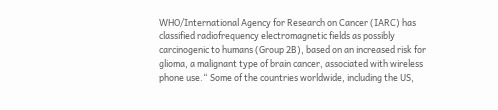WHO/International Agency for Research on Cancer (IARC) has classified radiofrequency electromagnetic fields as possibly carcinogenic to humans (Group 2B), based on an increased risk for glioma, a malignant type of brain cancer, associated with wireless phone use.“ Some of the countries worldwide, including the US,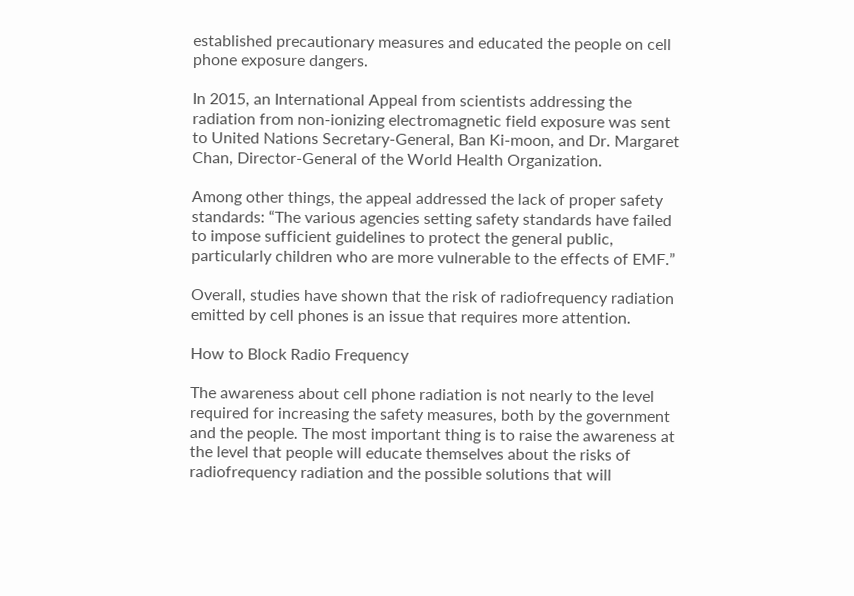established precautionary measures and educated the people on cell phone exposure dangers.

In 2015, an International Appeal from scientists addressing the radiation from non-ionizing electromagnetic field exposure was sent to United Nations Secretary-General, Ban Ki-moon, and Dr. Margaret Chan, Director-General of the World Health Organization.

Among other things, the appeal addressed the lack of proper safety standards: “The various agencies setting safety standards have failed to impose sufficient guidelines to protect the general public, particularly children who are more vulnerable to the effects of EMF.”

Overall, studies have shown that the risk of radiofrequency radiation emitted by cell phones is an issue that requires more attention.

How to Block Radio Frequency

The awareness about cell phone radiation is not nearly to the level required for increasing the safety measures, both by the government and the people. The most important thing is to raise the awareness at the level that people will educate themselves about the risks of radiofrequency radiation and the possible solutions that will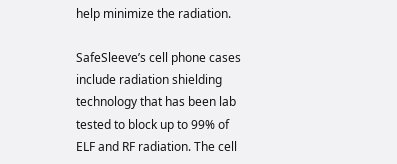help minimize the radiation.

SafeSleeve’s cell phone cases include radiation shielding technology that has been lab tested to block up to 99% of ELF and RF radiation. The cell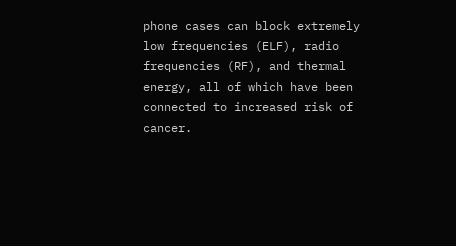phone cases can block extremely low frequencies (ELF), radio frequencies (RF), and thermal energy, all of which have been connected to increased risk of cancer.